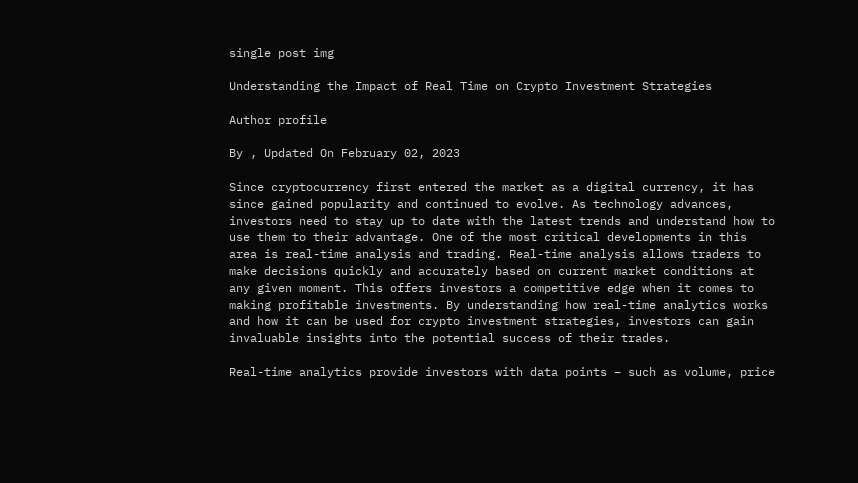single post img

Understanding the Impact of Real Time on Crypto Investment Strategies

Author profile

By , Updated On February 02, 2023

Since cryptocurrency first entered the market as a digital currency, it has since gained popularity and continued to evolve. As technology advances, investors need to stay up to date with the latest trends and understand how to use them to their advantage. One of the most critical developments in this area is real-time analysis and trading. Real-time analysis allows traders to make decisions quickly and accurately based on current market conditions at any given moment. This offers investors a competitive edge when it comes to making profitable investments. By understanding how real-time analytics works and how it can be used for crypto investment strategies, investors can gain invaluable insights into the potential success of their trades.

Real-time analytics provide investors with data points – such as volume, price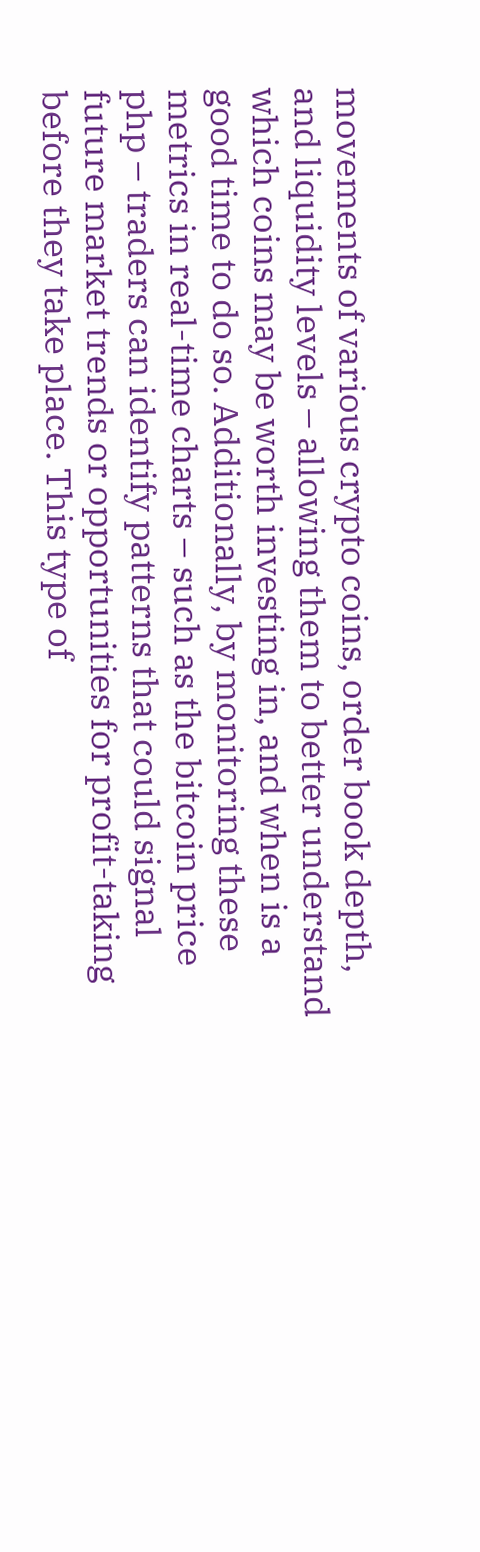movements of various crypto coins, order book depth, and liquidity levels – allowing them to better understand which coins may be worth investing in, and when is a good time to do so. Additionally, by monitoring these metrics in real-time charts – such as the bitcoin price php – traders can identify patterns that could signal future market trends or opportunities for profit-taking before they take place. This type of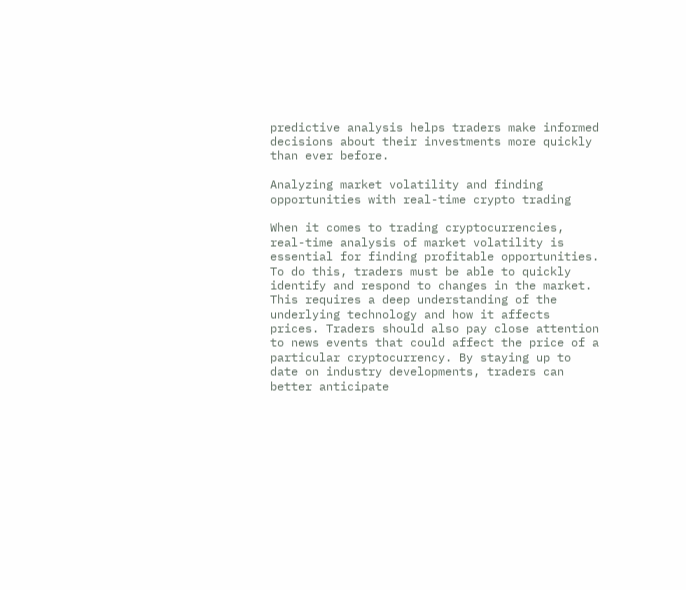predictive analysis helps traders make informed decisions about their investments more quickly than ever before.

Analyzing market volatility and finding opportunities with real-time crypto trading

When it comes to trading cryptocurrencies, real-time analysis of market volatility is essential for finding profitable opportunities. To do this, traders must be able to quickly identify and respond to changes in the market. This requires a deep understanding of the underlying technology and how it affects prices. Traders should also pay close attention to news events that could affect the price of a particular cryptocurrency. By staying up to date on industry developments, traders can better anticipate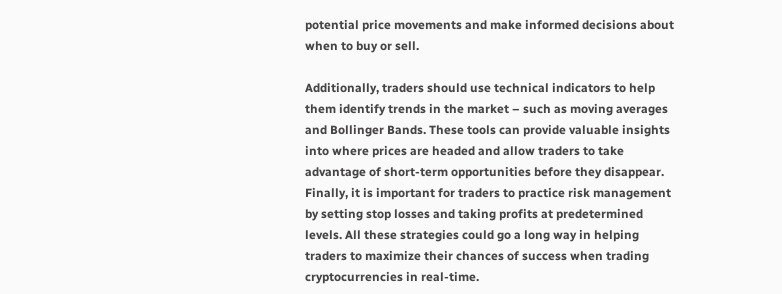potential price movements and make informed decisions about when to buy or sell.

Additionally, traders should use technical indicators to help them identify trends in the market – such as moving averages and Bollinger Bands. These tools can provide valuable insights into where prices are headed and allow traders to take advantage of short-term opportunities before they disappear. Finally, it is important for traders to practice risk management by setting stop losses and taking profits at predetermined levels. All these strategies could go a long way in helping traders to maximize their chances of success when trading cryptocurrencies in real-time.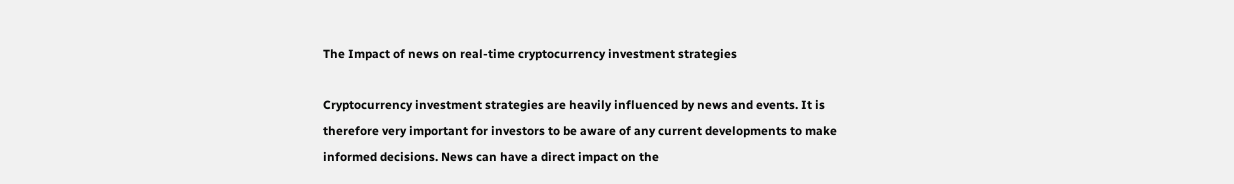The Impact of news on real-time cryptocurrency investment strategies

Cryptocurrency investment strategies are heavily influenced by news and events. It is therefore very important for investors to be aware of any current developments to make informed decisions. News can have a direct impact on the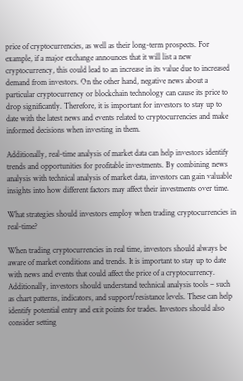price of cryptocurrencies, as well as their long-term prospects. For example, if a major exchange announces that it will list a new cryptocurrency, this could lead to an increase in its value due to increased demand from investors. On the other hand, negative news about a particular cryptocurrency or blockchain technology can cause its price to drop significantly. Therefore, it is important for investors to stay up to date with the latest news and events related to cryptocurrencies and make informed decisions when investing in them.

Additionally, real-time analysis of market data can help investors identify trends and opportunities for profitable investments. By combining news analysis with technical analysis of market data, investors can gain valuable insights into how different factors may affect their investments over time.

What strategies should investors employ when trading cryptocurrencies in real-time?

When trading cryptocurrencies in real time, investors should always be aware of market conditions and trends. It is important to stay up to date with news and events that could affect the price of a cryptocurrency. Additionally, investors should understand technical analysis tools – such as chart patterns, indicators, and support/resistance levels. These can help identify potential entry and exit points for trades. Investors should also consider setting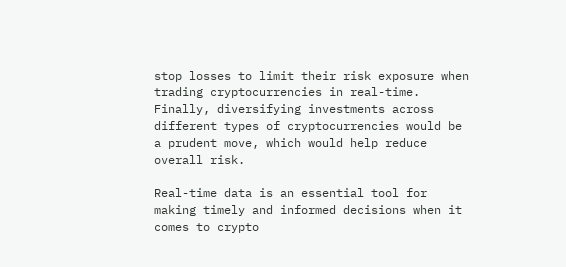stop losses to limit their risk exposure when trading cryptocurrencies in real-time. Finally, diversifying investments across different types of cryptocurrencies would be a prudent move, which would help reduce overall risk.

Real-time data is an essential tool for making timely and informed decisions when it comes to crypto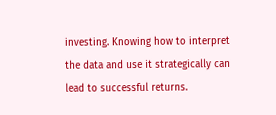investing. Knowing how to interpret the data and use it strategically can lead to successful returns.